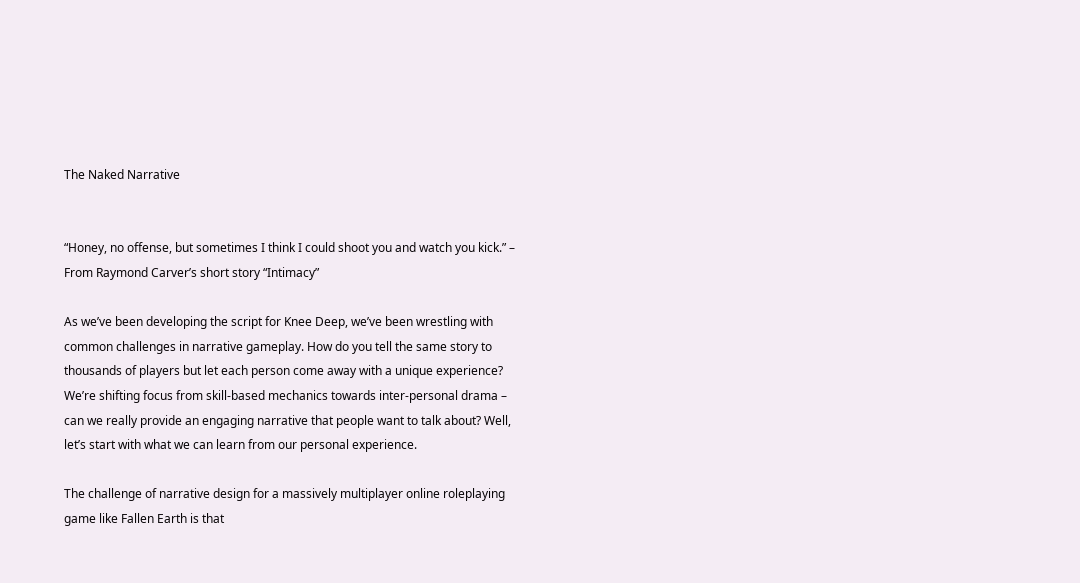The Naked Narrative


“Honey, no offense, but sometimes I think I could shoot you and watch you kick.” – From Raymond Carver’s short story “Intimacy”

As we’ve been developing the script for Knee Deep, we’ve been wrestling with common challenges in narrative gameplay. How do you tell the same story to thousands of players but let each person come away with a unique experience? We’re shifting focus from skill-based mechanics towards inter-personal drama – can we really provide an engaging narrative that people want to talk about? Well, let’s start with what we can learn from our personal experience.

The challenge of narrative design for a massively multiplayer online roleplaying game like Fallen Earth is that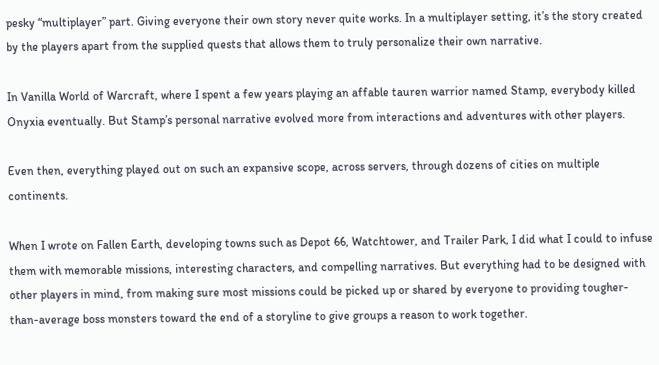pesky “multiplayer” part. Giving everyone their own story never quite works. In a multiplayer setting, it’s the story created by the players apart from the supplied quests that allows them to truly personalize their own narrative.

In Vanilla World of Warcraft, where I spent a few years playing an affable tauren warrior named Stamp, everybody killed Onyxia eventually. But Stamp’s personal narrative evolved more from interactions and adventures with other players.

Even then, everything played out on such an expansive scope, across servers, through dozens of cities on multiple continents.

When I wrote on Fallen Earth, developing towns such as Depot 66, Watchtower, and Trailer Park, I did what I could to infuse them with memorable missions, interesting characters, and compelling narratives. But everything had to be designed with other players in mind, from making sure most missions could be picked up or shared by everyone to providing tougher-than-average boss monsters toward the end of a storyline to give groups a reason to work together.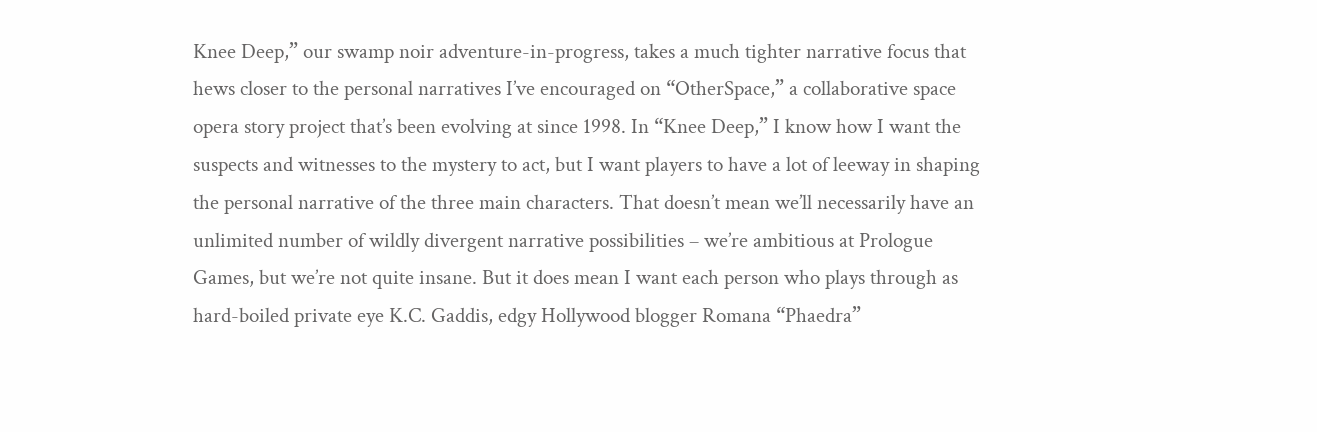Knee Deep,” our swamp noir adventure-in-progress, takes a much tighter narrative focus that hews closer to the personal narratives I’ve encouraged on “OtherSpace,” a collaborative space opera story project that’s been evolving at since 1998. In “Knee Deep,” I know how I want the suspects and witnesses to the mystery to act, but I want players to have a lot of leeway in shaping the personal narrative of the three main characters. That doesn’t mean we’ll necessarily have an unlimited number of wildly divergent narrative possibilities – we’re ambitious at Prologue Games, but we’re not quite insane. But it does mean I want each person who plays through as hard-boiled private eye K.C. Gaddis, edgy Hollywood blogger Romana “Phaedra”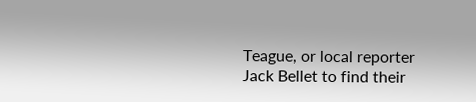Teague, or local reporter Jack Bellet to find their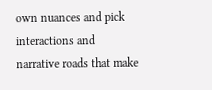own nuances and pick interactions and narrative roads that make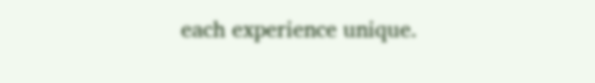each experience unique.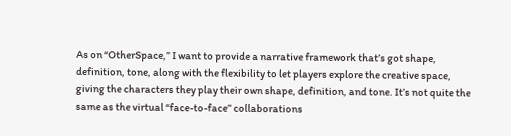As on “OtherSpace,” I want to provide a narrative framework that’s got shape, definition, tone, along with the flexibility to let players explore the creative space, giving the characters they play their own shape, definition, and tone. It’s not quite the same as the virtual “face-to-face” collaborations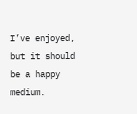I’ve enjoyed, but it should be a happy medium.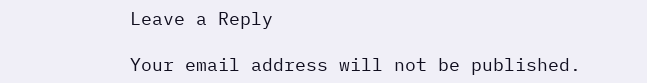Leave a Reply

Your email address will not be published.